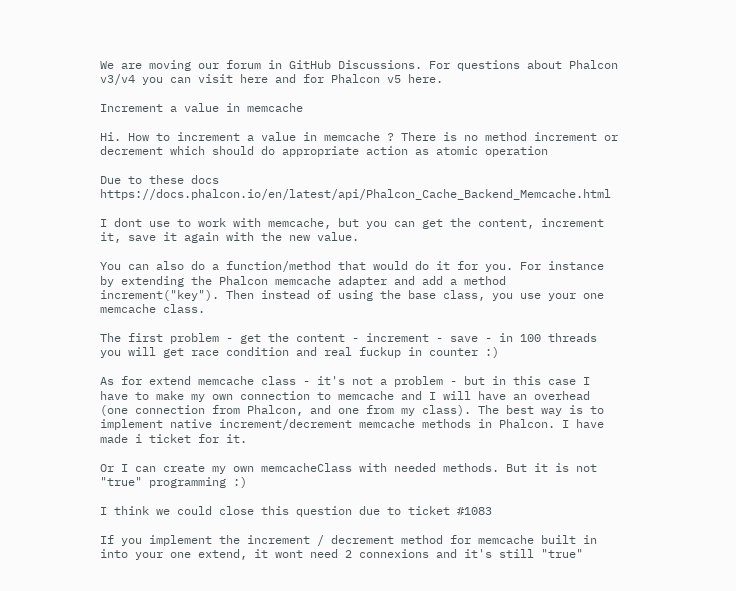We are moving our forum in GitHub Discussions. For questions about Phalcon v3/v4 you can visit here and for Phalcon v5 here.

Increment a value in memcache

Hi. How to increment a value in memcache ? There is no method increment or decrement which should do appropriate action as atomic operation

Due to these docs https://docs.phalcon.io/en/latest/api/Phalcon_Cache_Backend_Memcache.html

I dont use to work with memcache, but you can get the content, increment it, save it again with the new value.

You can also do a function/method that would do it for you. For instance by extending the Phalcon memcache adapter and add a method increment("key"). Then instead of using the base class, you use your one memcache class.

The first problem - get the content - increment - save - in 100 threads you will get race condition and real fuckup in counter :)

As for extend memcache class - it's not a problem - but in this case I have to make my own connection to memcache and I will have an overhead (one connection from Phalcon, and one from my class). The best way is to implement native increment/decrement memcache methods in Phalcon. I have made i ticket for it.

Or I can create my own memcacheClass with needed methods. But it is not "true" programming :)

I think we could close this question due to ticket #1083

If you implement the increment / decrement method for memcache built in into your one extend, it wont need 2 connexions and it's still "true"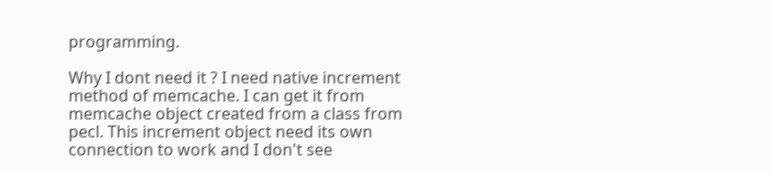programming.

Why I dont need it ? I need native increment method of memcache. I can get it from memcache object created from a class from pecl. This increment object need its own connection to work and I don't see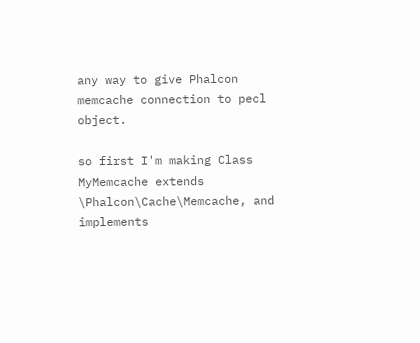any way to give Phalcon memcache connection to pecl object.

so first I'm making Class MyMemcache extends \Phalcon\Cache\Memcache, and implements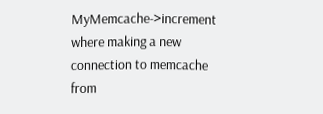MyMemcache->increment where making a new connection to memcache from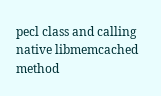pecl class and calling native libmemcached method